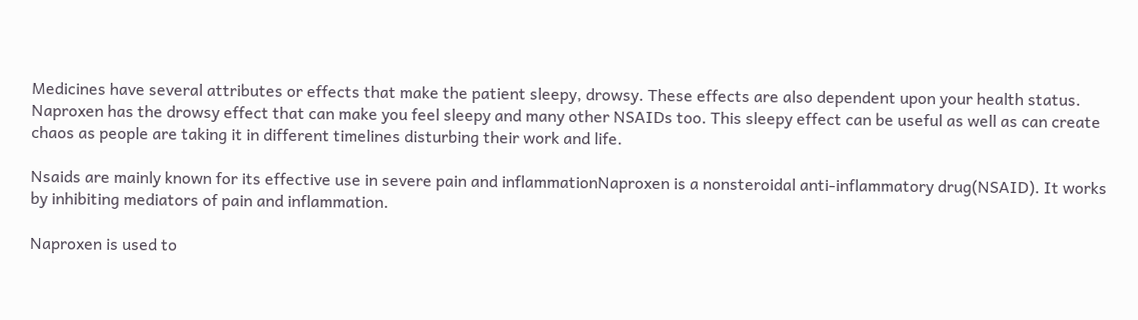Medicines have several attributes or effects that make the patient sleepy, drowsy. These effects are also dependent upon your health status. Naproxen has the drowsy effect that can make you feel sleepy and many other NSAIDs too. This sleepy effect can be useful as well as can create chaos as people are taking it in different timelines disturbing their work and life.

Nsaids are mainly known for its effective use in severe pain and inflammationNaproxen is a nonsteroidal anti-inflammatory drug(NSAID). It works by inhibiting mediators of pain and inflammation.

Naproxen is used to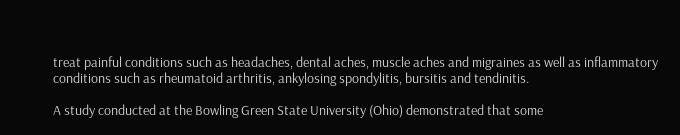treat painful conditions such as headaches, dental aches, muscle aches and migraines as well as inflammatory conditions such as rheumatoid arthritis, ankylosing spondylitis, bursitis and tendinitis.

A study conducted at the Bowling Green State University (Ohio) demonstrated that some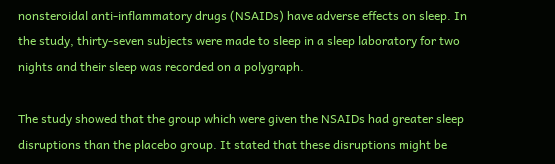nonsteroidal anti-inflammatory drugs (NSAIDs) have adverse effects on sleep. In the study, thirty-seven subjects were made to sleep in a sleep laboratory for two nights and their sleep was recorded on a polygraph.

The study showed that the group which were given the NSAIDs had greater sleep disruptions than the placebo group. It stated that these disruptions might be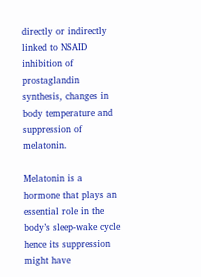directly or indirectly linked to NSAID inhibition of prostaglandin synthesis, changes in body temperature and suppression of melatonin.

Melatonin is a hormone that plays an essential role in the body’s sleep-wake cycle hence its suppression might have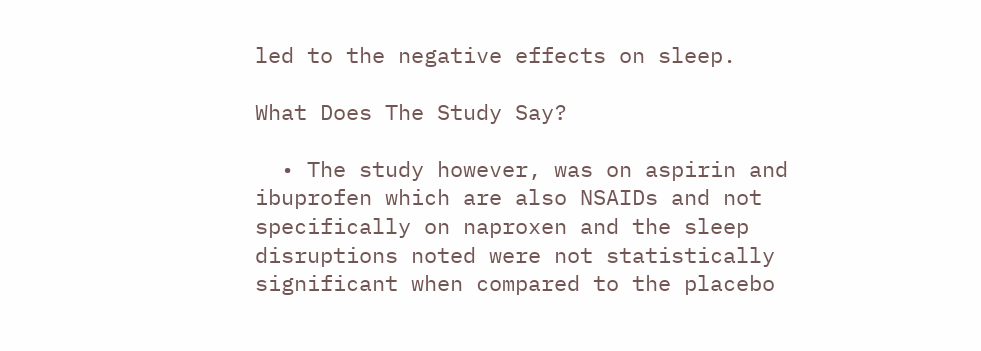led to the negative effects on sleep.

What Does The Study Say?

  • The study however, was on aspirin and ibuprofen which are also NSAIDs and not specifically on naproxen and the sleep disruptions noted were not statistically significant when compared to the placebo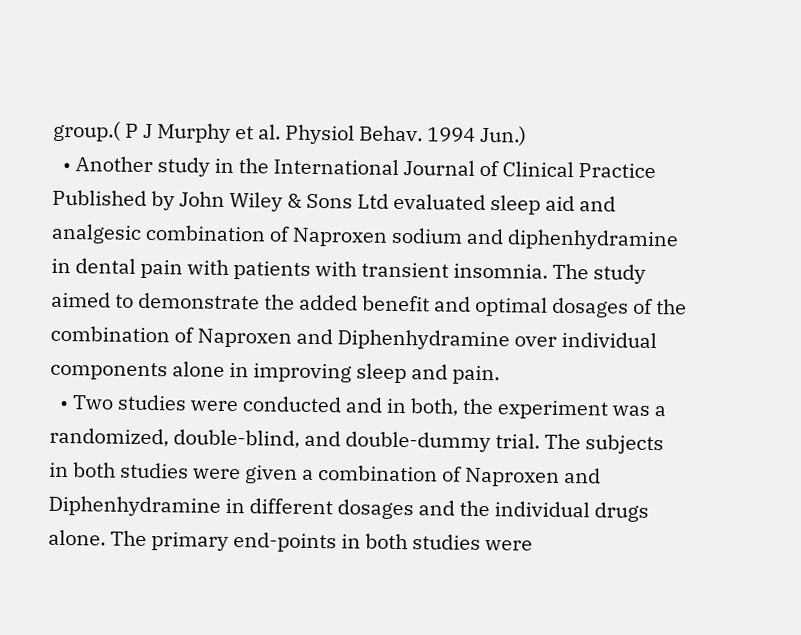group.( P J Murphy et al. Physiol Behav. 1994 Jun.)
  • Another study in the International Journal of Clinical Practice Published by John Wiley & Sons Ltd evaluated sleep aid and analgesic combination of Naproxen sodium and diphenhydramine in dental pain with patients with transient insomnia. The study aimed to demonstrate the added benefit and optimal dosages of the combination of Naproxen and Diphenhydramine over individual components alone in improving sleep and pain.
  • Two studies were conducted and in both, the experiment was a randomized, double-blind, and double-dummy trial. The subjects in both studies were given a combination of Naproxen and Diphenhydramine in different dosages and the individual drugs alone. The primary end-points in both studies were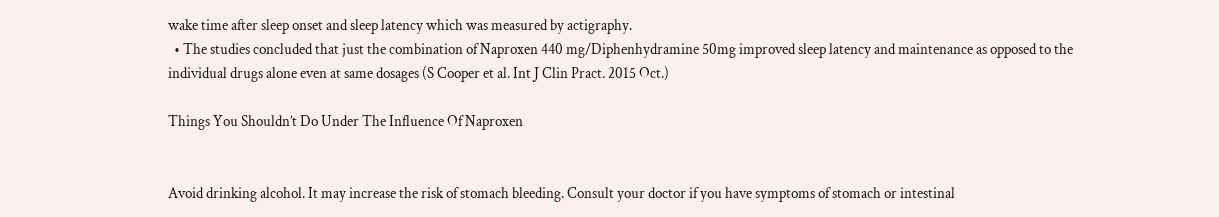wake time after sleep onset and sleep latency which was measured by actigraphy.
  • The studies concluded that just the combination of Naproxen 440 mg/Diphenhydramine 50mg improved sleep latency and maintenance as opposed to the individual drugs alone even at same dosages (S Cooper et al. Int J Clin Pract. 2015 Oct.)

Things You Shouldn’t Do Under The Influence Of Naproxen


Avoid drinking alcohol. It may increase the risk of stomach bleeding. Consult your doctor if you have symptoms of stomach or intestinal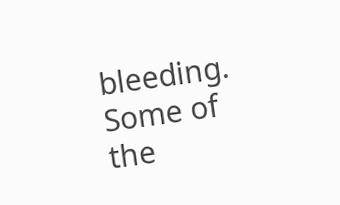bleeding. Some of the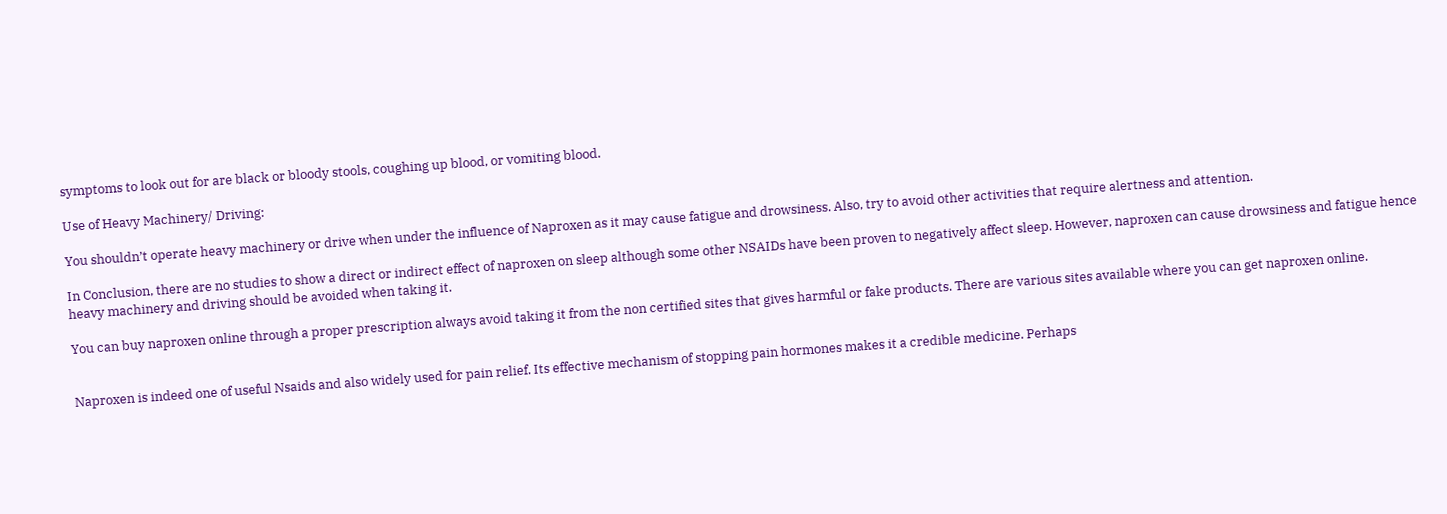symptoms to look out for are black or bloody stools, coughing up blood, or vomiting blood.

Use of Heavy Machinery/ Driving:

You shouldn’t operate heavy machinery or drive when under the influence of Naproxen as it may cause fatigue and drowsiness. Also, try to avoid other activities that require alertness and attention.

In Conclusion, there are no studies to show a direct or indirect effect of naproxen on sleep although some other NSAIDs have been proven to negatively affect sleep. However, naproxen can cause drowsiness and fatigue hence heavy machinery and driving should be avoided when taking it.

You can buy naproxen online through a proper prescription always avoid taking it from the non certified sites that gives harmful or fake products. There are various sites available where you can get naproxen online.


Naproxen is indeed one of useful Nsaids and also widely used for pain relief. Its effective mechanism of stopping pain hormones makes it a credible medicine. Perhaps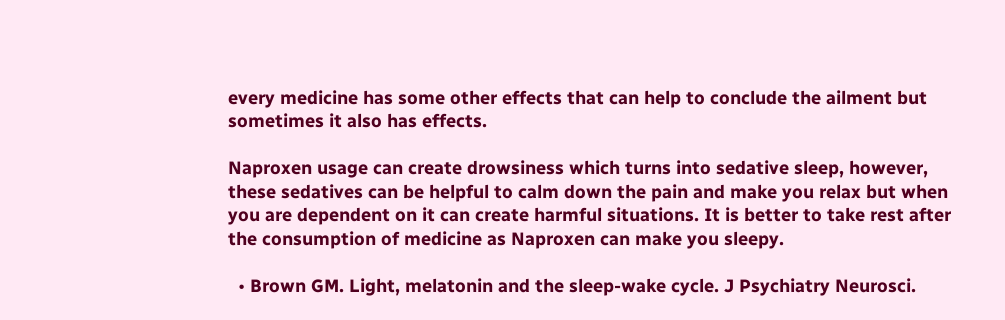every medicine has some other effects that can help to conclude the ailment but sometimes it also has effects.

Naproxen usage can create drowsiness which turns into sedative sleep, however, these sedatives can be helpful to calm down the pain and make you relax but when you are dependent on it can create harmful situations. It is better to take rest after the consumption of medicine as Naproxen can make you sleepy.

  • Brown GM. Light, melatonin and the sleep-wake cycle. J Psychiatry Neurosci.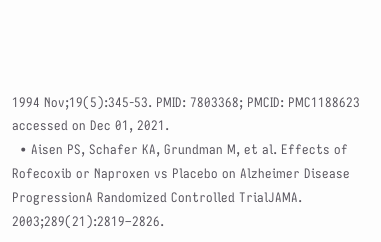1994 Nov;19(5):345-53. PMID: 7803368; PMCID: PMC1188623 accessed on Dec 01, 2021.
  • Aisen PS, Schafer KA, Grundman M, et al. Effects of Rofecoxib or Naproxen vs Placebo on Alzheimer Disease ProgressionA Randomized Controlled TrialJAMA. 2003;289(21):2819–2826.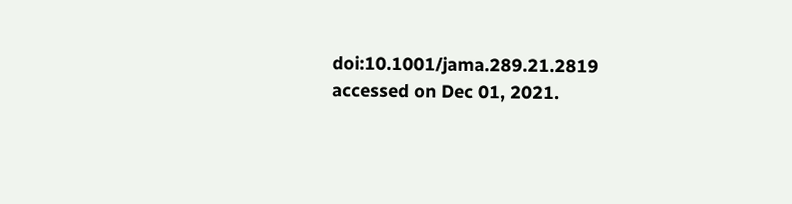doi:10.1001/jama.289.21.2819 accessed on Dec 01, 2021.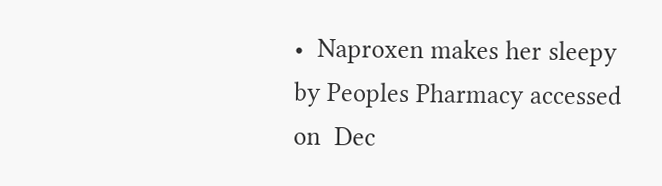•  Naproxen makes her sleepy by Peoples Pharmacy accessed on  Dec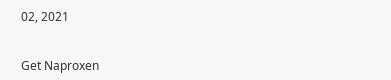02, 2021


Get Naproxen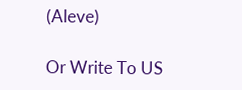(Aleve)

Or Write To US